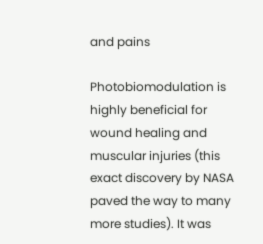and pains

Photobiomodulation is highly beneficial for wound healing and muscular injuries (this exact discovery by NASA paved the way to many more studies). It was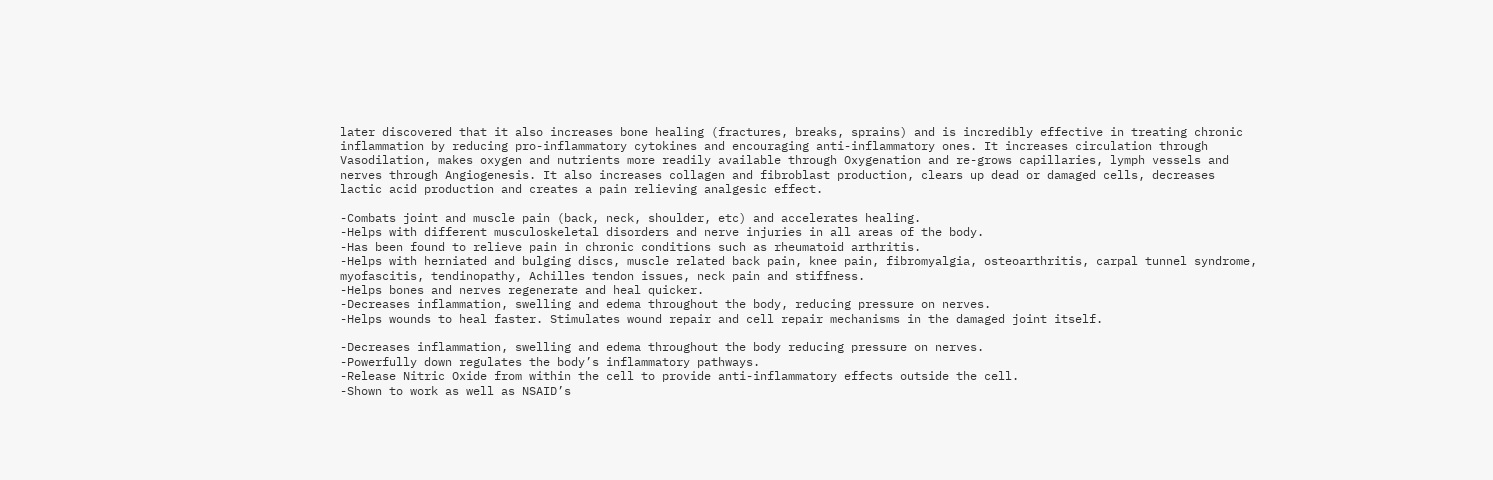later discovered that it also increases bone healing (fractures, breaks, sprains) and is incredibly effective in treating chronic inflammation by reducing pro-inflammatory cytokines and encouraging anti-inflammatory ones. It increases circulation through Vasodilation, makes oxygen and nutrients more readily available through Oxygenation and re-grows capillaries, lymph vessels and nerves through Angiogenesis. It also increases collagen and fibroblast production, clears up dead or damaged cells, decreases lactic acid production and creates a pain relieving analgesic effect.

-Combats joint and muscle pain (back, neck, shoulder, etc) and accelerates healing.
-Helps with different musculoskeletal disorders and nerve injuries in all areas of the body.
-Has been found to relieve pain in chronic conditions such as rheumatoid arthritis.
-Helps with herniated and bulging discs, muscle related back pain, knee pain, fibromyalgia, osteoarthritis, carpal tunnel syndrome, myofascitis, tendinopathy, Achilles tendon issues, neck pain and stiffness.
-Helps bones and nerves regenerate and heal quicker.
-Decreases inflammation, swelling and edema throughout the body, reducing pressure on nerves.
-Helps wounds to heal faster. Stimulates wound repair and cell repair mechanisms in the damaged joint itself.

-Decreases inflammation, swelling and edema throughout the body reducing pressure on nerves.
-Powerfully down regulates the body’s inflammatory pathways.
-Release Nitric Oxide from within the cell to provide anti-inflammatory effects outside the cell.
-Shown to work as well as NSAID’s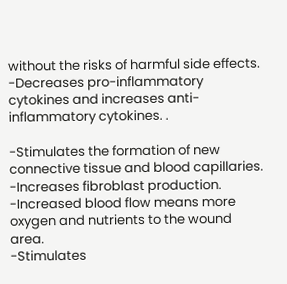without the risks of harmful side effects.
-Decreases pro-inflammatory cytokines and increases anti-inflammatory cytokines. .

-Stimulates the formation of new connective tissue and blood capillaries.
-Increases fibroblast production.
-Increased blood flow means more oxygen and nutrients to the wound area.
-Stimulates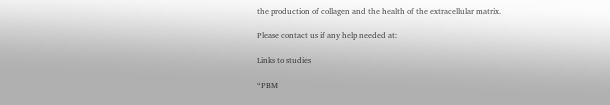the production of collagen and the health of the extracellular matrix.

Please contact us if any help needed at:

Links to studies

“PBM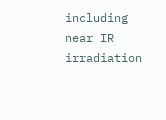including near IR irradiation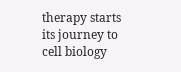therapy starts its journey to cell biology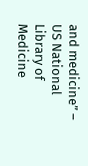and medicine” – US National Library of Medicine